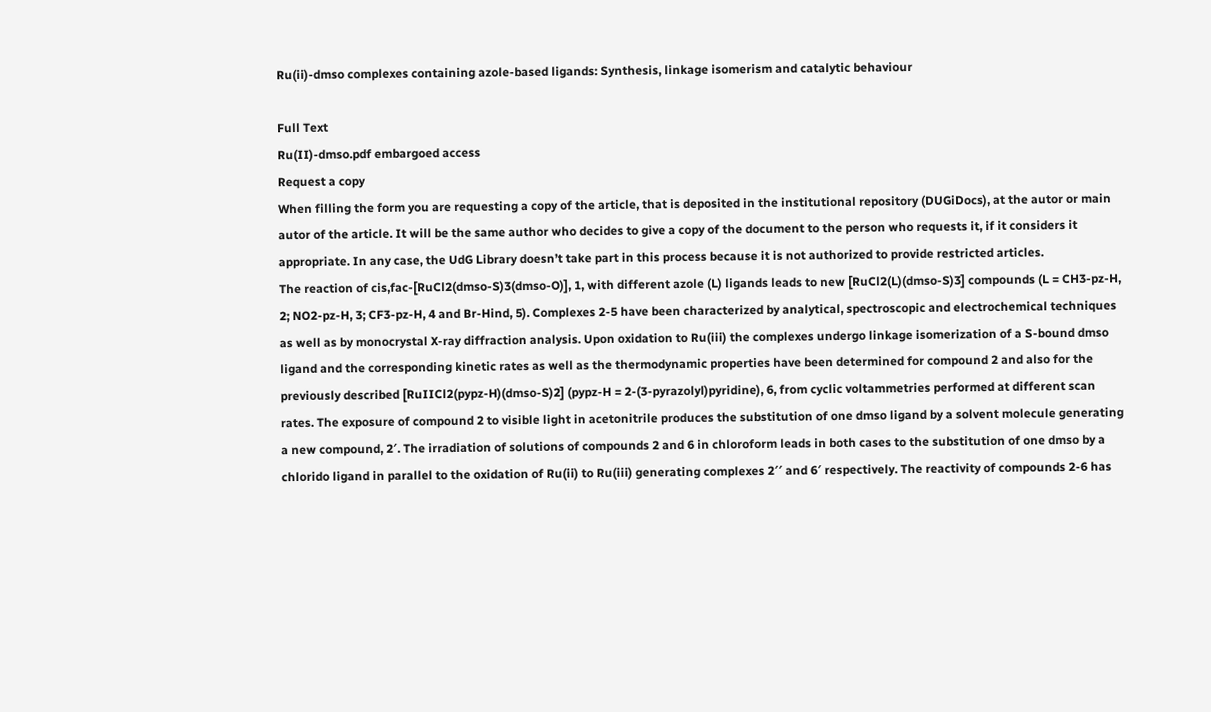Ru(ii)-dmso complexes containing azole-based ligands: Synthesis, linkage isomerism and catalytic behaviour

Full Text
Ru(II)-dmso.pdf embargoed access
Request a copy
When filling the form you are requesting a copy of the article, that is deposited in the institutional repository (DUGiDocs), at the autor or main autor of the article. It will be the same author who decides to give a copy of the document to the person who requests it, if it considers it appropriate. In any case, the UdG Library doesn’t take part in this process because it is not authorized to provide restricted articles.
The reaction of cis,fac-[RuCl2(dmso-S)3(dmso-O)], 1, with different azole (L) ligands leads to new [RuCl2(L)(dmso-S)3] compounds (L = CH3-pz-H, 2; NO2-pz-H, 3; CF3-pz-H, 4 and Br-Hind, 5). Complexes 2-5 have been characterized by analytical, spectroscopic and electrochemical techniques as well as by monocrystal X-ray diffraction analysis. Upon oxidation to Ru(iii) the complexes undergo linkage isomerization of a S-bound dmso ligand and the corresponding kinetic rates as well as the thermodynamic properties have been determined for compound 2 and also for the previously described [RuIICl2(pypz-H)(dmso-S)2] (pypz-H = 2-(3-pyrazolyl)pyridine), 6, from cyclic voltammetries performed at different scan rates. The exposure of compound 2 to visible light in acetonitrile produces the substitution of one dmso ligand by a solvent molecule generating a new compound, 2′. The irradiation of solutions of compounds 2 and 6 in chloroform leads in both cases to the substitution of one dmso by a chlorido ligand in parallel to the oxidation of Ru(ii) to Ru(iii) generating complexes 2′′ and 6′ respectively. The reactivity of compounds 2-6 has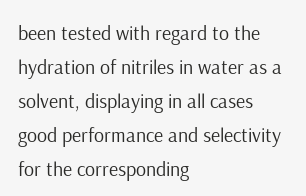been tested with regard to the hydration of nitriles in water as a solvent, displaying in all cases good performance and selectivity for the corresponding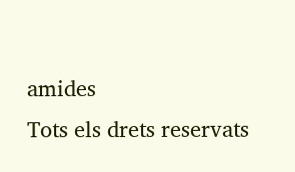amides
Tots els drets reservats